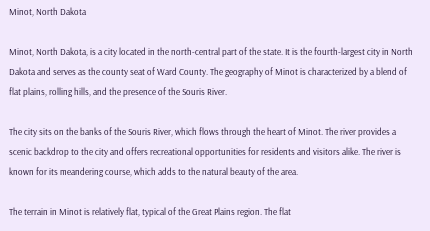Minot, North Dakota

Minot, North Dakota, is a city located in the north-central part of the state. It is the fourth-largest city in North Dakota and serves as the county seat of Ward County. The geography of Minot is characterized by a blend of flat plains, rolling hills, and the presence of the Souris River.

The city sits on the banks of the Souris River, which flows through the heart of Minot. The river provides a scenic backdrop to the city and offers recreational opportunities for residents and visitors alike. The river is known for its meandering course, which adds to the natural beauty of the area.

The terrain in Minot is relatively flat, typical of the Great Plains region. The flat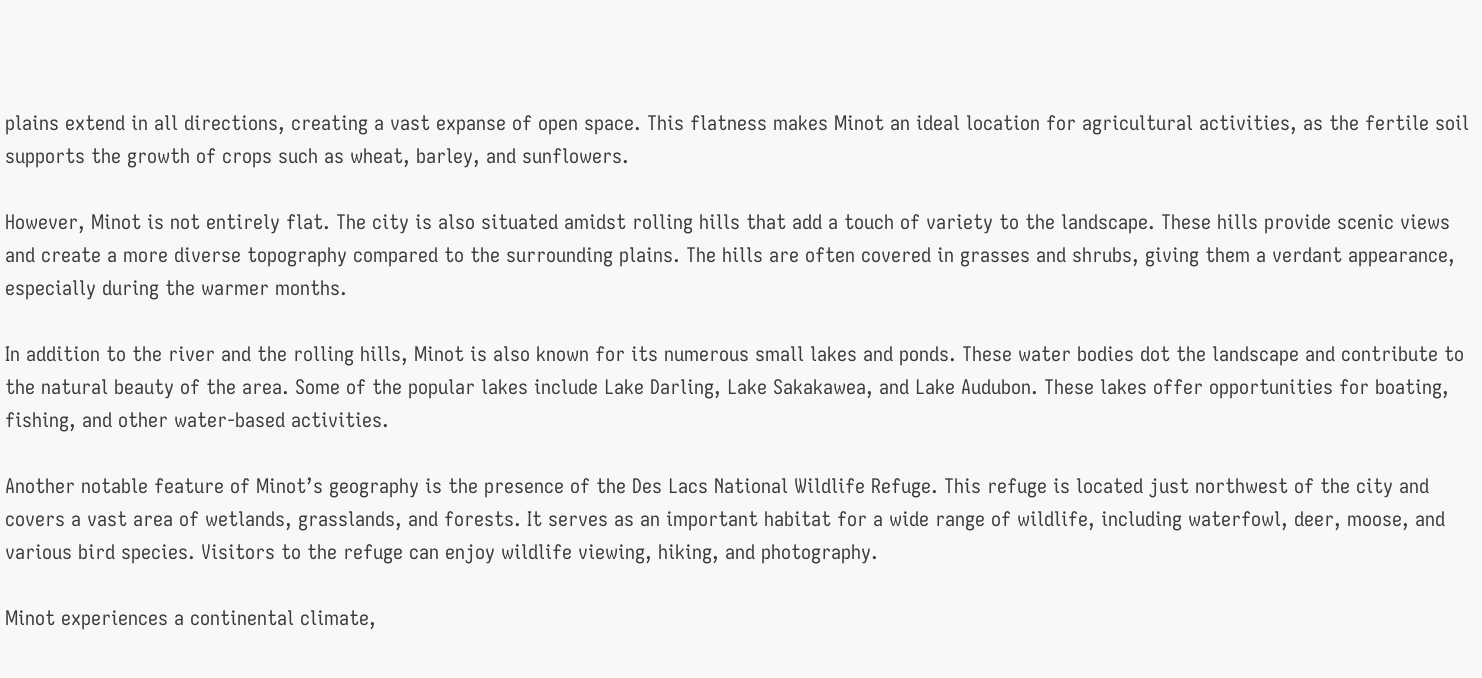plains extend in all directions, creating a vast expanse of open space. This flatness makes Minot an ideal location for agricultural activities, as the fertile soil supports the growth of crops such as wheat, barley, and sunflowers.

However, Minot is not entirely flat. The city is also situated amidst rolling hills that add a touch of variety to the landscape. These hills provide scenic views and create a more diverse topography compared to the surrounding plains. The hills are often covered in grasses and shrubs, giving them a verdant appearance, especially during the warmer months.

In addition to the river and the rolling hills, Minot is also known for its numerous small lakes and ponds. These water bodies dot the landscape and contribute to the natural beauty of the area. Some of the popular lakes include Lake Darling, Lake Sakakawea, and Lake Audubon. These lakes offer opportunities for boating, fishing, and other water-based activities.

Another notable feature of Minot’s geography is the presence of the Des Lacs National Wildlife Refuge. This refuge is located just northwest of the city and covers a vast area of wetlands, grasslands, and forests. It serves as an important habitat for a wide range of wildlife, including waterfowl, deer, moose, and various bird species. Visitors to the refuge can enjoy wildlife viewing, hiking, and photography.

Minot experiences a continental climate,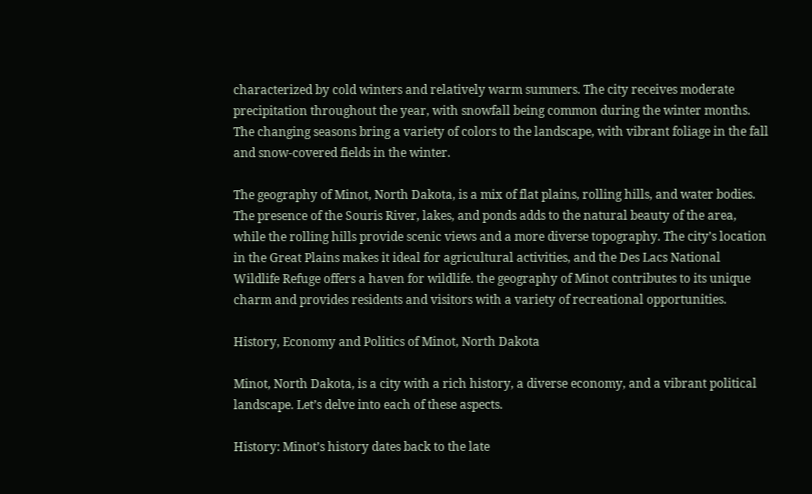characterized by cold winters and relatively warm summers. The city receives moderate precipitation throughout the year, with snowfall being common during the winter months. The changing seasons bring a variety of colors to the landscape, with vibrant foliage in the fall and snow-covered fields in the winter.

The geography of Minot, North Dakota, is a mix of flat plains, rolling hills, and water bodies. The presence of the Souris River, lakes, and ponds adds to the natural beauty of the area, while the rolling hills provide scenic views and a more diverse topography. The city’s location in the Great Plains makes it ideal for agricultural activities, and the Des Lacs National Wildlife Refuge offers a haven for wildlife. the geography of Minot contributes to its unique charm and provides residents and visitors with a variety of recreational opportunities.

History, Economy and Politics of Minot, North Dakota

Minot, North Dakota, is a city with a rich history, a diverse economy, and a vibrant political landscape. Let’s delve into each of these aspects.

History: Minot’s history dates back to the late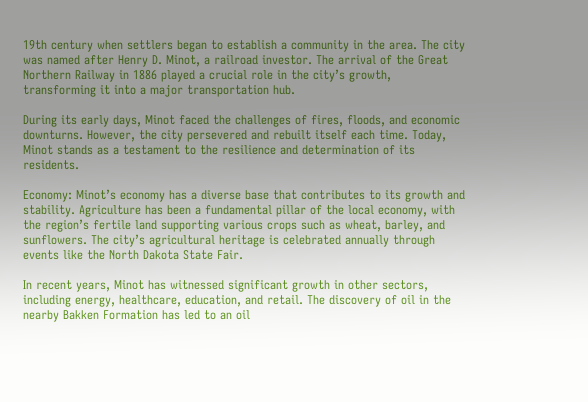19th century when settlers began to establish a community in the area. The city was named after Henry D. Minot, a railroad investor. The arrival of the Great Northern Railway in 1886 played a crucial role in the city’s growth, transforming it into a major transportation hub.

During its early days, Minot faced the challenges of fires, floods, and economic downturns. However, the city persevered and rebuilt itself each time. Today, Minot stands as a testament to the resilience and determination of its residents.

Economy: Minot’s economy has a diverse base that contributes to its growth and stability. Agriculture has been a fundamental pillar of the local economy, with the region’s fertile land supporting various crops such as wheat, barley, and sunflowers. The city’s agricultural heritage is celebrated annually through events like the North Dakota State Fair.

In recent years, Minot has witnessed significant growth in other sectors, including energy, healthcare, education, and retail. The discovery of oil in the nearby Bakken Formation has led to an oil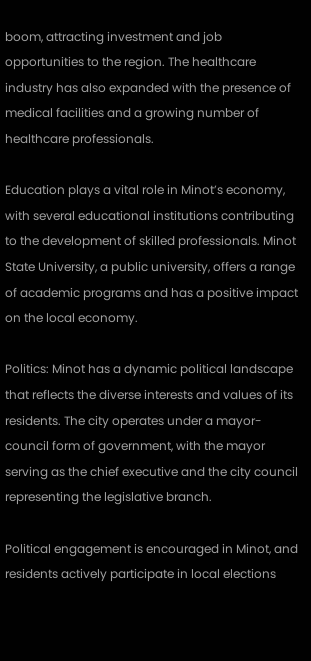boom, attracting investment and job opportunities to the region. The healthcare industry has also expanded with the presence of medical facilities and a growing number of healthcare professionals.

Education plays a vital role in Minot’s economy, with several educational institutions contributing to the development of skilled professionals. Minot State University, a public university, offers a range of academic programs and has a positive impact on the local economy.

Politics: Minot has a dynamic political landscape that reflects the diverse interests and values of its residents. The city operates under a mayor-council form of government, with the mayor serving as the chief executive and the city council representing the legislative branch.

Political engagement is encouraged in Minot, and residents actively participate in local elections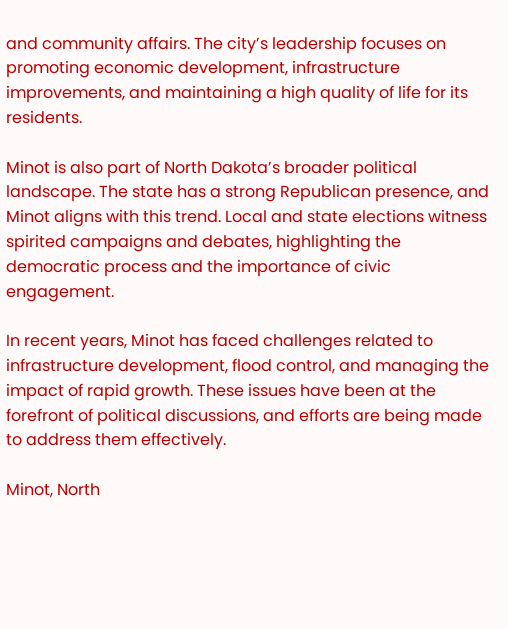and community affairs. The city’s leadership focuses on promoting economic development, infrastructure improvements, and maintaining a high quality of life for its residents.

Minot is also part of North Dakota’s broader political landscape. The state has a strong Republican presence, and Minot aligns with this trend. Local and state elections witness spirited campaigns and debates, highlighting the democratic process and the importance of civic engagement.

In recent years, Minot has faced challenges related to infrastructure development, flood control, and managing the impact of rapid growth. These issues have been at the forefront of political discussions, and efforts are being made to address them effectively.

Minot, North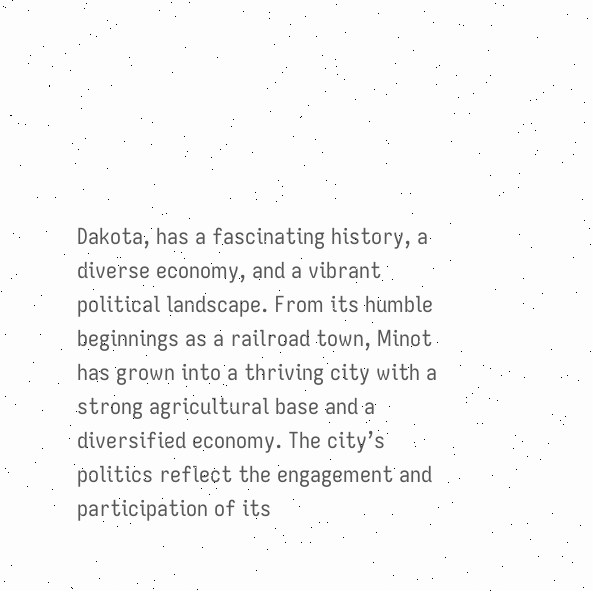Dakota, has a fascinating history, a diverse economy, and a vibrant political landscape. From its humble beginnings as a railroad town, Minot has grown into a thriving city with a strong agricultural base and a diversified economy. The city’s politics reflect the engagement and participation of its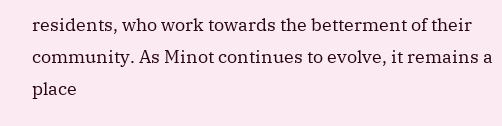residents, who work towards the betterment of their community. As Minot continues to evolve, it remains a place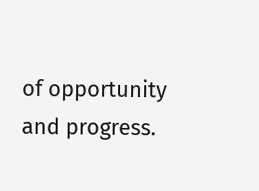of opportunity and progress.